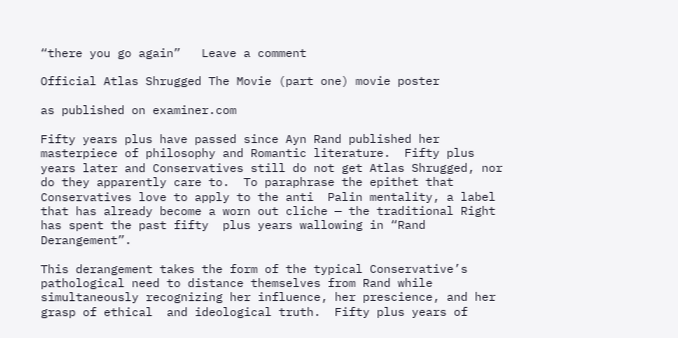“there you go again”   Leave a comment

Official Atlas Shrugged The Movie (part one) movie poster

as published on examiner.com

Fifty years plus have passed since Ayn Rand published her masterpiece of philosophy and Romantic literature.  Fifty plus years later and Conservatives still do not get Atlas Shrugged, nor do they apparently care to.  To paraphrase the epithet that Conservatives love to apply to the anti  Palin mentality, a label that has already become a worn out cliche — the traditional Right has spent the past fifty  plus years wallowing in “Rand Derangement”.

This derangement takes the form of the typical Conservative’s pathological need to distance themselves from Rand while simultaneously recognizing her influence, her prescience, and her grasp of ethical  and ideological truth.  Fifty plus years of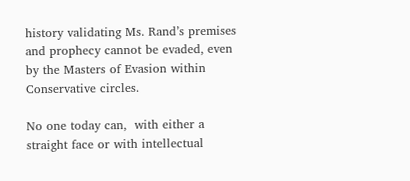history validating Ms. Rand’s premises and prophecy cannot be evaded, even by the Masters of Evasion within Conservative circles.

No one today can,  with either a straight face or with intellectual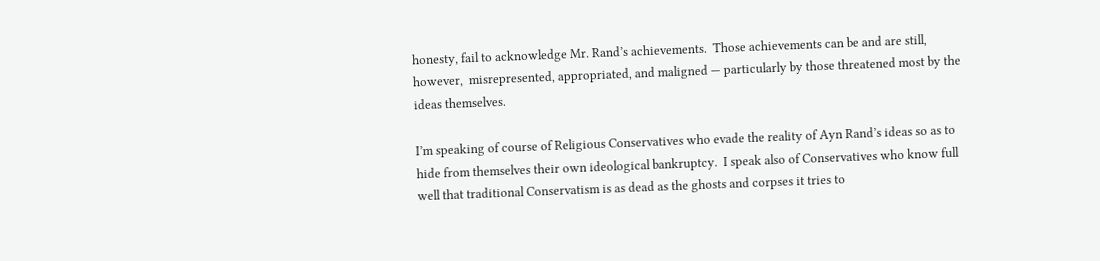honesty, fail to acknowledge Mr. Rand’s achievements.  Those achievements can be and are still, however,  misrepresented, appropriated, and maligned — particularly by those threatened most by the ideas themselves.

I’m speaking of course of Religious Conservatives who evade the reality of Ayn Rand’s ideas so as to hide from themselves their own ideological bankruptcy.  I speak also of Conservatives who know full well that traditional Conservatism is as dead as the ghosts and corpses it tries to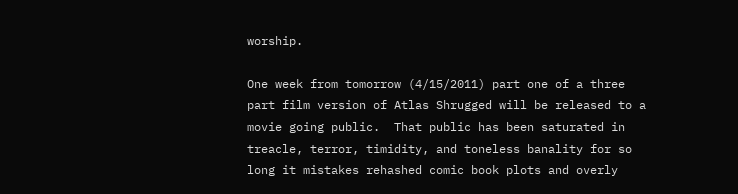worship.

One week from tomorrow (4/15/2011) part one of a three part film version of Atlas Shrugged will be released to a movie going public.  That public has been saturated in treacle, terror, timidity, and toneless banality for so long it mistakes rehashed comic book plots and overly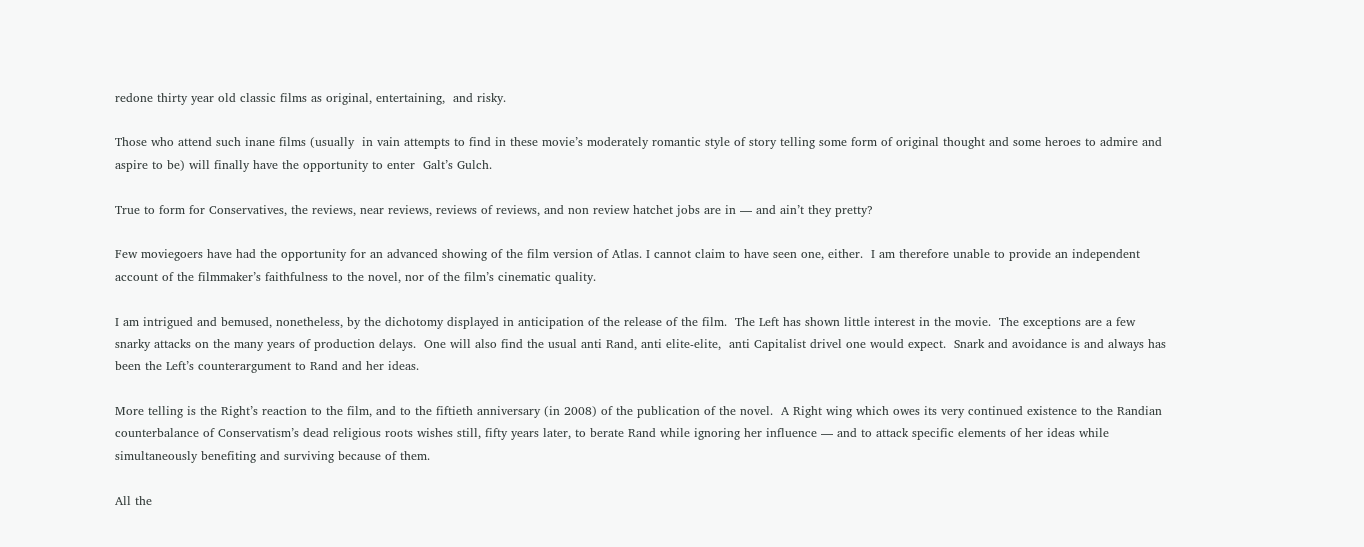redone thirty year old classic films as original, entertaining,  and risky.

Those who attend such inane films (usually  in vain attempts to find in these movie’s moderately romantic style of story telling some form of original thought and some heroes to admire and aspire to be) will finally have the opportunity to enter  Galt’s Gulch.

True to form for Conservatives, the reviews, near reviews, reviews of reviews, and non review hatchet jobs are in — and ain’t they pretty?

Few moviegoers have had the opportunity for an advanced showing of the film version of Atlas. I cannot claim to have seen one, either.  I am therefore unable to provide an independent account of the filmmaker’s faithfulness to the novel, nor of the film’s cinematic quality.

I am intrigued and bemused, nonetheless, by the dichotomy displayed in anticipation of the release of the film.  The Left has shown little interest in the movie.  The exceptions are a few snarky attacks on the many years of production delays.  One will also find the usual anti Rand, anti elite-elite,  anti Capitalist drivel one would expect.  Snark and avoidance is and always has been the Left’s counterargument to Rand and her ideas.

More telling is the Right’s reaction to the film, and to the fiftieth anniversary (in 2008) of the publication of the novel.  A Right wing which owes its very continued existence to the Randian counterbalance of Conservatism’s dead religious roots wishes still, fifty years later, to berate Rand while ignoring her influence — and to attack specific elements of her ideas while simultaneously benefiting and surviving because of them.

All the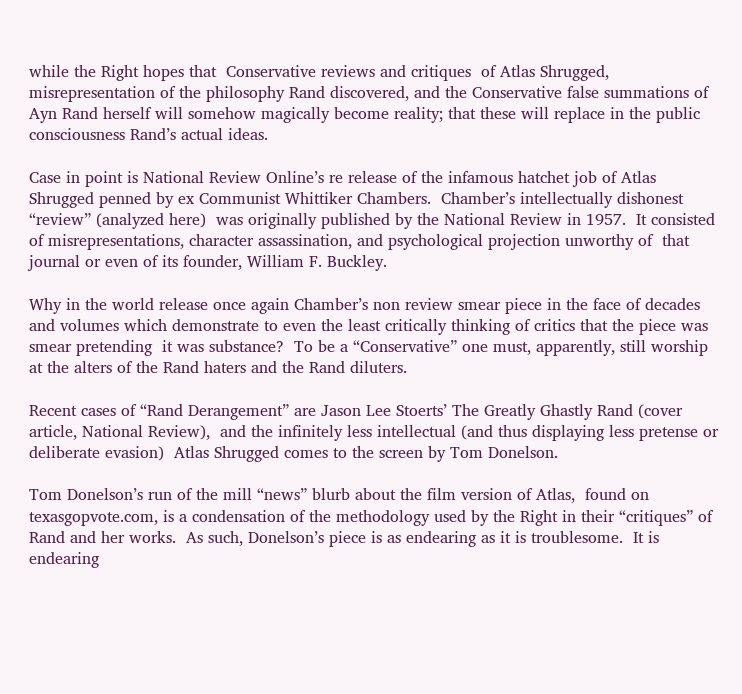while the Right hopes that  Conservative reviews and critiques  of Atlas Shrugged, misrepresentation of the philosophy Rand discovered, and the Conservative false summations of Ayn Rand herself will somehow magically become reality; that these will replace in the public consciousness Rand’s actual ideas.

Case in point is National Review Online’s re release of the infamous hatchet job of Atlas Shrugged penned by ex Communist Whittiker Chambers.  Chamber’s intellectually dishonest “review” (analyzed here)  was originally published by the National Review in 1957.  It consisted of misrepresentations, character assassination, and psychological projection unworthy of  that journal or even of its founder, William F. Buckley.

Why in the world release once again Chamber’s non review smear piece in the face of decades and volumes which demonstrate to even the least critically thinking of critics that the piece was smear pretending  it was substance?  To be a “Conservative” one must, apparently, still worship at the alters of the Rand haters and the Rand diluters.

Recent cases of “Rand Derangement” are Jason Lee Stoerts’ The Greatly Ghastly Rand (cover article, National Review),  and the infinitely less intellectual (and thus displaying less pretense or deliberate evasion)  Atlas Shrugged comes to the screen by Tom Donelson.

Tom Donelson’s run of the mill “news” blurb about the film version of Atlas,  found on texasgopvote.com, is a condensation of the methodology used by the Right in their “critiques” of Rand and her works.  As such, Donelson’s piece is as endearing as it is troublesome.  It is endearing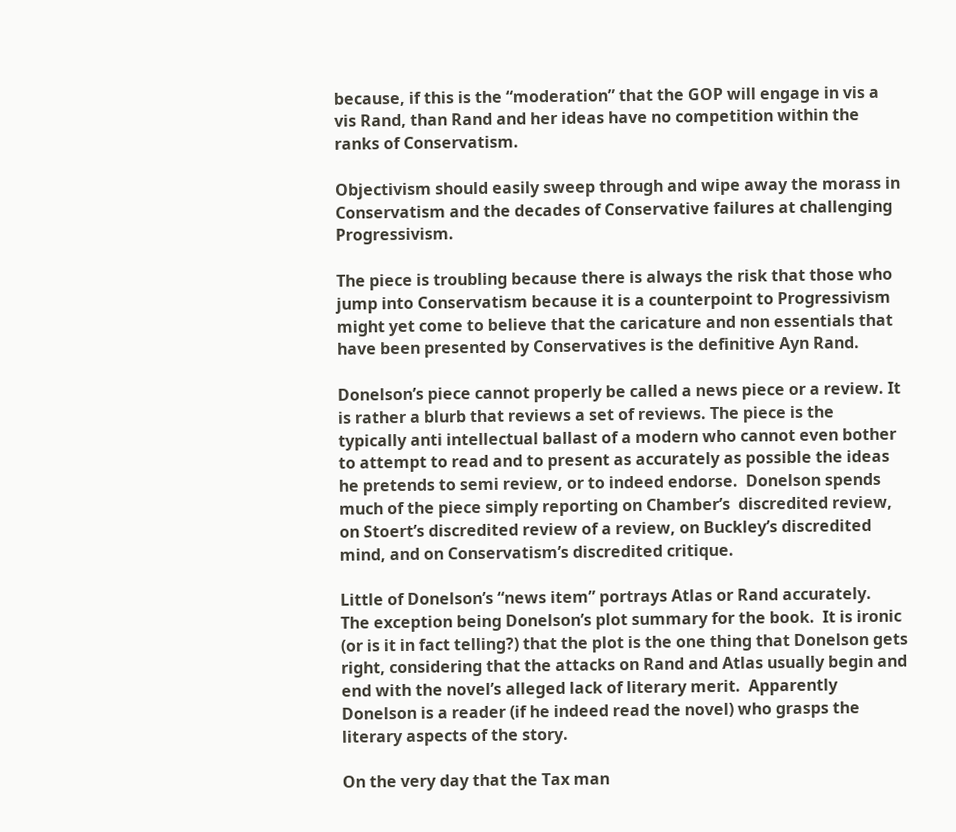because, if this is the “moderation” that the GOP will engage in vis a vis Rand, than Rand and her ideas have no competition within the ranks of Conservatism.

Objectivism should easily sweep through and wipe away the morass in Conservatism and the decades of Conservative failures at challenging  Progressivism.

The piece is troubling because there is always the risk that those who jump into Conservatism because it is a counterpoint to Progressivism might yet come to believe that the caricature and non essentials that have been presented by Conservatives is the definitive Ayn Rand.

Donelson’s piece cannot properly be called a news piece or a review. It is rather a blurb that reviews a set of reviews. The piece is the typically anti intellectual ballast of a modern who cannot even bother to attempt to read and to present as accurately as possible the ideas he pretends to semi review, or to indeed endorse.  Donelson spends much of the piece simply reporting on Chamber’s  discredited review, on Stoert’s discredited review of a review, on Buckley’s discredited mind, and on Conservatism’s discredited critique.

Little of Donelson’s “news item” portrays Atlas or Rand accurately.  The exception being Donelson’s plot summary for the book.  It is ironic (or is it in fact telling?) that the plot is the one thing that Donelson gets right, considering that the attacks on Rand and Atlas usually begin and end with the novel’s alleged lack of literary merit.  Apparently Donelson is a reader (if he indeed read the novel) who grasps the literary aspects of the story.

On the very day that the Tax man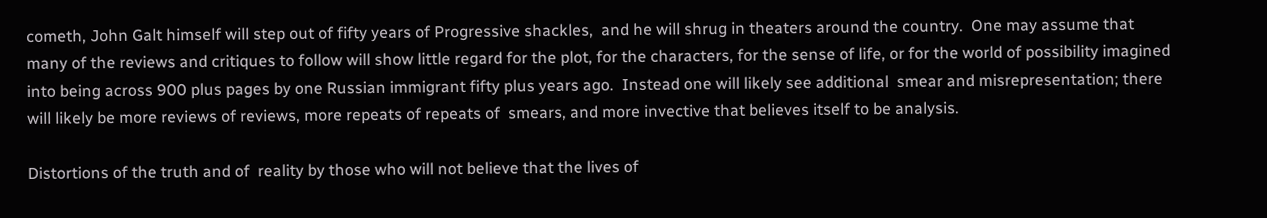cometh, John Galt himself will step out of fifty years of Progressive shackles,  and he will shrug in theaters around the country.  One may assume that many of the reviews and critiques to follow will show little regard for the plot, for the characters, for the sense of life, or for the world of possibility imagined into being across 900 plus pages by one Russian immigrant fifty plus years ago.  Instead one will likely see additional  smear and misrepresentation; there will likely be more reviews of reviews, more repeats of repeats of  smears, and more invective that believes itself to be analysis.

Distortions of the truth and of  reality by those who will not believe that the lives of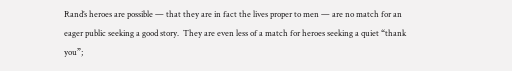Rand’s heroes are possible — that they are in fact the lives proper to men — are no match for an eager public seeking a good story.  They are even less of a match for heroes seeking a quiet “thank you”;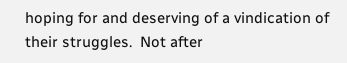hoping for and deserving of a vindication of their struggles.  Not after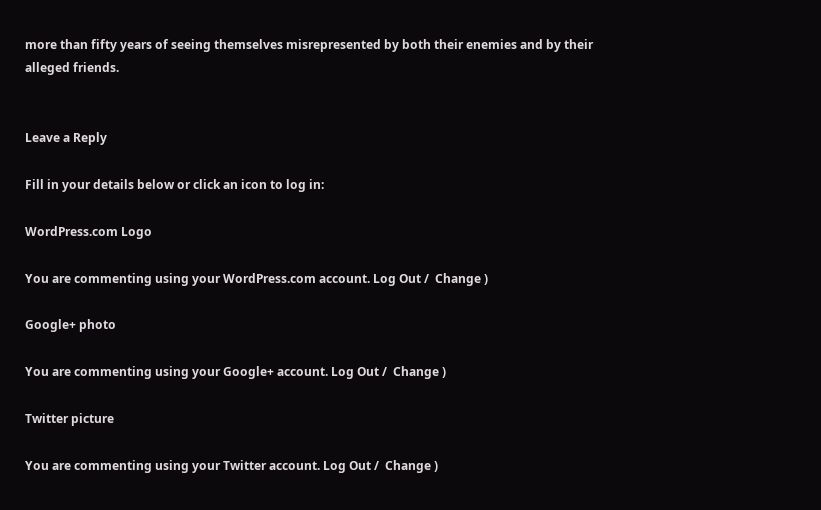more than fifty years of seeing themselves misrepresented by both their enemies and by their alleged friends.


Leave a Reply

Fill in your details below or click an icon to log in:

WordPress.com Logo

You are commenting using your WordPress.com account. Log Out /  Change )

Google+ photo

You are commenting using your Google+ account. Log Out /  Change )

Twitter picture

You are commenting using your Twitter account. Log Out /  Change )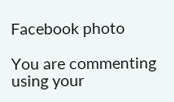Facebook photo

You are commenting using your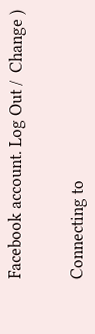Facebook account. Log Out /  Change )


Connecting to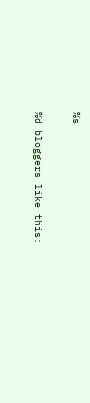%s

%d bloggers like this: